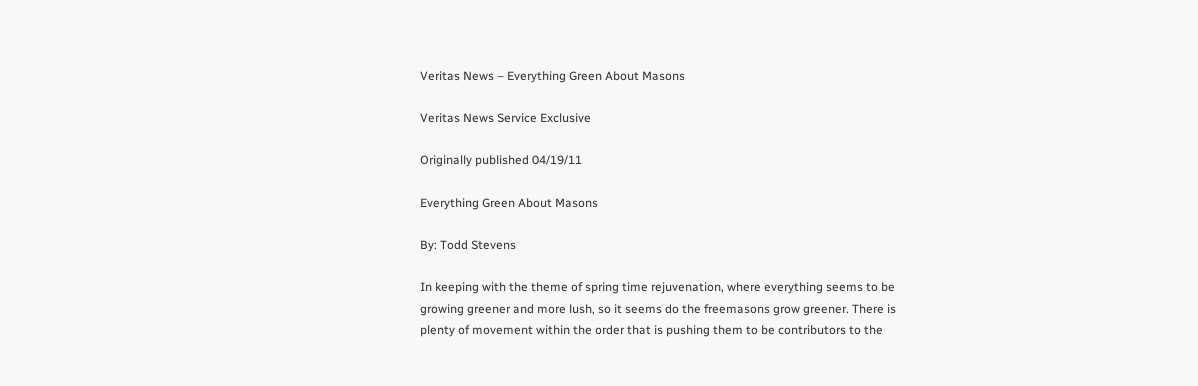Veritas News – Everything Green About Masons

Veritas News Service Exclusive

Originally published 04/19/11

Everything Green About Masons

By: Todd Stevens

In keeping with the theme of spring time rejuvenation, where everything seems to be growing greener and more lush, so it seems do the freemasons grow greener. There is plenty of movement within the order that is pushing them to be contributors to the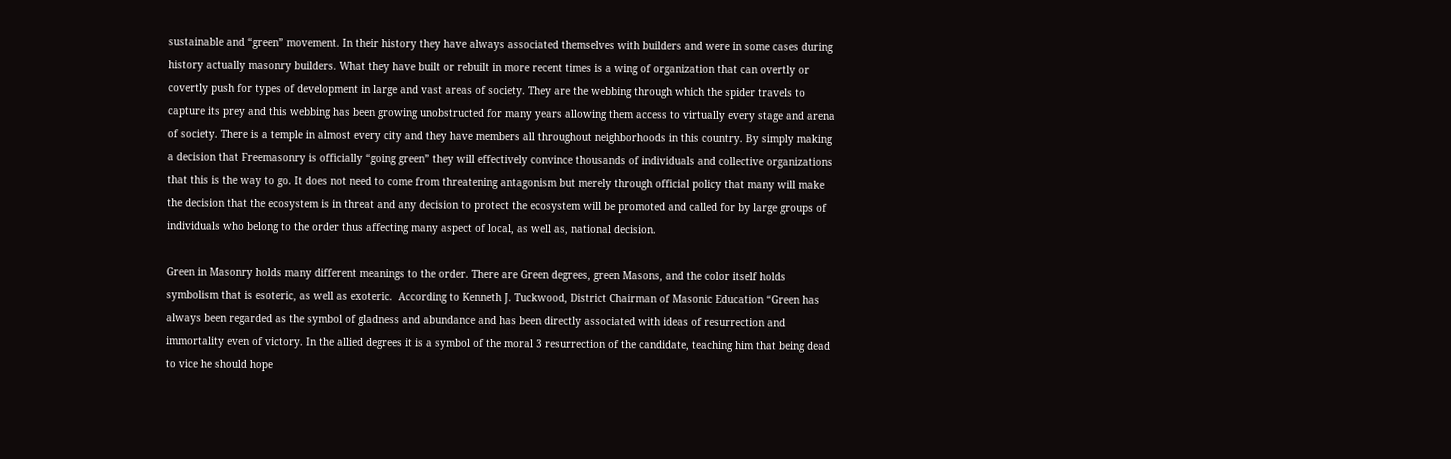sustainable and “green” movement. In their history they have always associated themselves with builders and were in some cases during history actually masonry builders. What they have built or rebuilt in more recent times is a wing of organization that can overtly or covertly push for types of development in large and vast areas of society. They are the webbing through which the spider travels to capture its prey and this webbing has been growing unobstructed for many years allowing them access to virtually every stage and arena of society. There is a temple in almost every city and they have members all throughout neighborhoods in this country. By simply making a decision that Freemasonry is officially “going green” they will effectively convince thousands of individuals and collective organizations that this is the way to go. It does not need to come from threatening antagonism but merely through official policy that many will make the decision that the ecosystem is in threat and any decision to protect the ecosystem will be promoted and called for by large groups of individuals who belong to the order thus affecting many aspect of local, as well as, national decision.

Green in Masonry holds many different meanings to the order. There are Green degrees, green Masons, and the color itself holds symbolism that is esoteric, as well as exoteric.  According to Kenneth J. Tuckwood, District Chairman of Masonic Education “Green has always been regarded as the symbol of gladness and abundance and has been directly associated with ideas of resurrection and immortality even of victory. In the allied degrees it is a symbol of the moral 3 resurrection of the candidate, teaching him that being dead to vice he should hope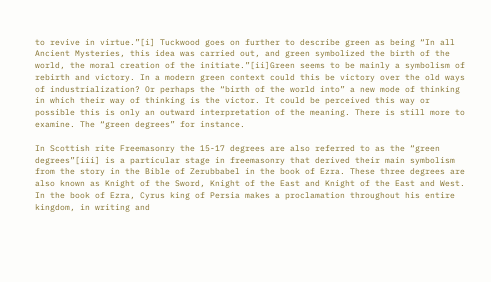to revive in virtue.”[i] Tuckwood goes on further to describe green as being “In all Ancient Mysteries, this idea was carried out, and green symbolized the birth of the world, the moral creation of the initiate.”[ii]Green seems to be mainly a symbolism of rebirth and victory. In a modern green context could this be victory over the old ways of industrialization? Or perhaps the “birth of the world into” a new mode of thinking in which their way of thinking is the victor. It could be perceived this way or possible this is only an outward interpretation of the meaning. There is still more to examine. The “green degrees” for instance.

In Scottish rite Freemasonry the 15-17 degrees are also referred to as the “green degrees”[iii] is a particular stage in freemasonry that derived their main symbolism from the story in the Bible of Zerubbabel in the book of Ezra. These three degrees are also known as Knight of the Sword, Knight of the East and Knight of the East and West. In the book of Ezra, Cyrus king of Persia makes a proclamation throughout his entire kingdom, in writing and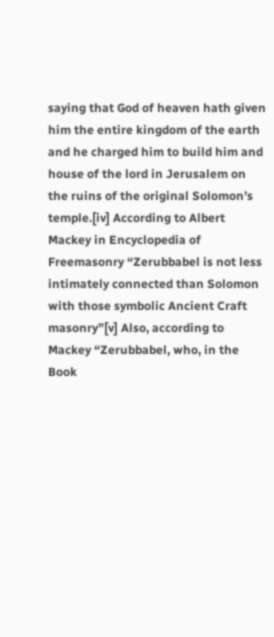saying that God of heaven hath given him the entire kingdom of the earth and he charged him to build him and house of the lord in Jerusalem on the ruins of the original Solomon’s temple.[iv] According to Albert Mackey in Encyclopedia of Freemasonry “Zerubbabel is not less intimately connected than Solomon with those symbolic Ancient Craft masonry”[v] Also, according to Mackey “Zerubbabel, who, in the Book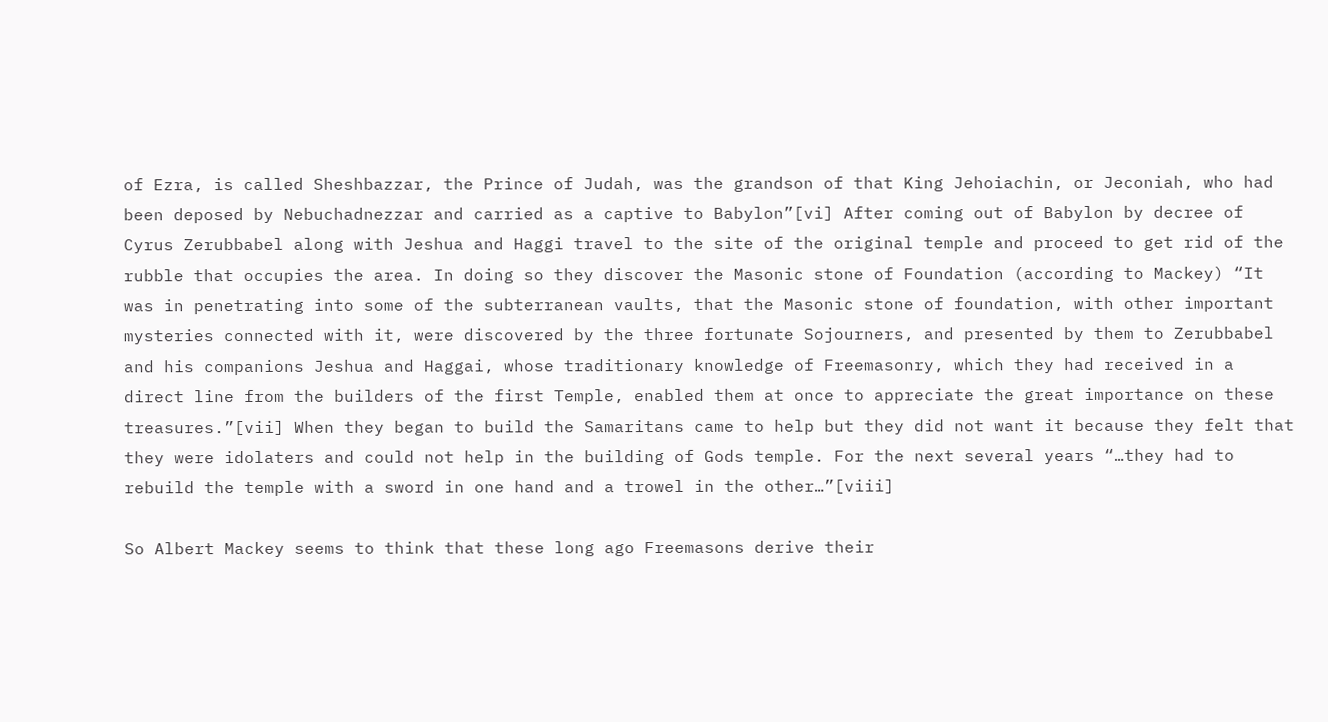of Ezra, is called Sheshbazzar, the Prince of Judah, was the grandson of that King Jehoiachin, or Jeconiah, who had been deposed by Nebuchadnezzar and carried as a captive to Babylon”[vi] After coming out of Babylon by decree of Cyrus Zerubbabel along with Jeshua and Haggi travel to the site of the original temple and proceed to get rid of the rubble that occupies the area. In doing so they discover the Masonic stone of Foundation (according to Mackey) “It was in penetrating into some of the subterranean vaults, that the Masonic stone of foundation, with other important mysteries connected with it, were discovered by the three fortunate Sojourners, and presented by them to Zerubbabel and his companions Jeshua and Haggai, whose traditionary knowledge of Freemasonry, which they had received in a direct line from the builders of the first Temple, enabled them at once to appreciate the great importance on these treasures.”[vii] When they began to build the Samaritans came to help but they did not want it because they felt that they were idolaters and could not help in the building of Gods temple. For the next several years “…they had to rebuild the temple with a sword in one hand and a trowel in the other…”[viii]

So Albert Mackey seems to think that these long ago Freemasons derive their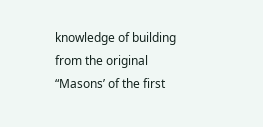knowledge of building from the original “Masons’ of the first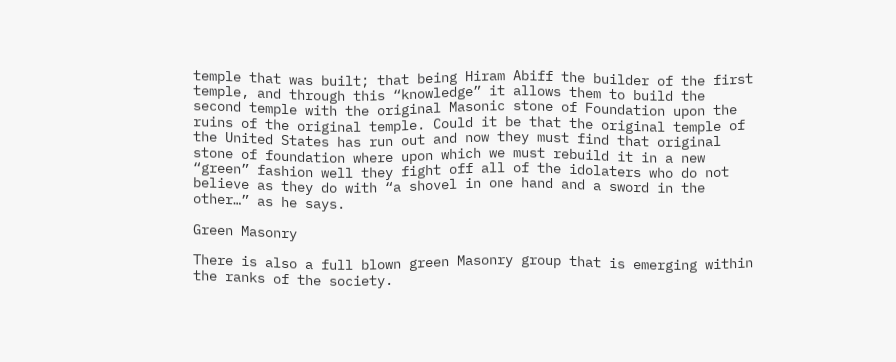temple that was built; that being Hiram Abiff the builder of the first temple, and through this “knowledge” it allows them to build the second temple with the original Masonic stone of Foundation upon the ruins of the original temple. Could it be that the original temple of the United States has run out and now they must find that original stone of foundation where upon which we must rebuild it in a new “green” fashion well they fight off all of the idolaters who do not believe as they do with “a shovel in one hand and a sword in the other…” as he says.

Green Masonry

There is also a full blown green Masonry group that is emerging within the ranks of the society.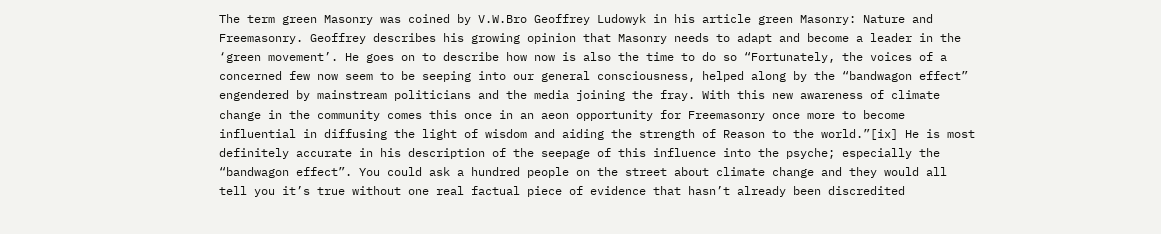The term green Masonry was coined by V.W.Bro Geoffrey Ludowyk in his article green Masonry: Nature and Freemasonry. Geoffrey describes his growing opinion that Masonry needs to adapt and become a leader in the ‘green movement’. He goes on to describe how now is also the time to do so “Fortunately, the voices of a concerned few now seem to be seeping into our general consciousness, helped along by the “bandwagon effect” engendered by mainstream politicians and the media joining the fray. With this new awareness of climate change in the community comes this once in an aeon opportunity for Freemasonry once more to become influential in diffusing the light of wisdom and aiding the strength of Reason to the world.”[ix] He is most definitely accurate in his description of the seepage of this influence into the psyche; especially the “bandwagon effect”. You could ask a hundred people on the street about climate change and they would all tell you it’s true without one real factual piece of evidence that hasn’t already been discredited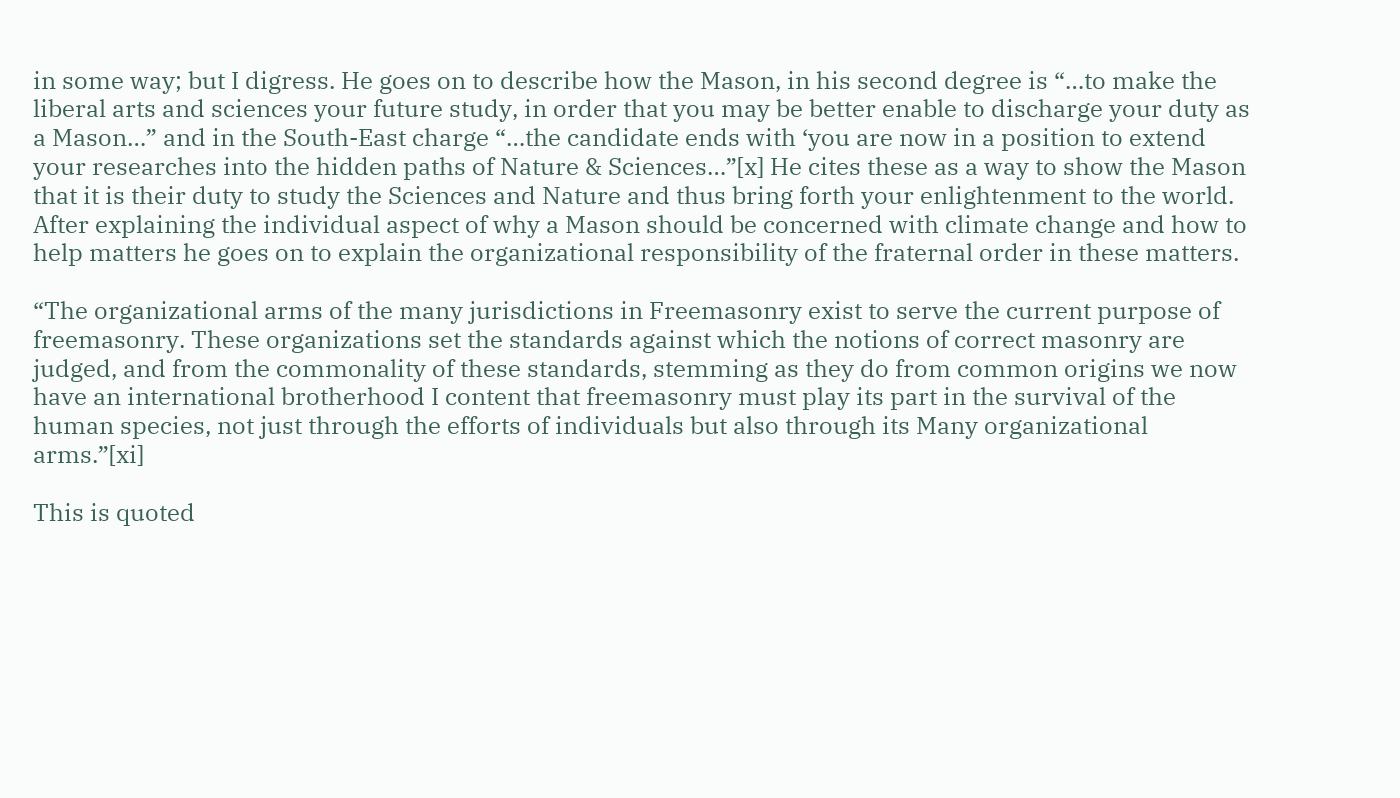in some way; but I digress. He goes on to describe how the Mason, in his second degree is “…to make the liberal arts and sciences your future study, in order that you may be better enable to discharge your duty as a Mason…” and in the South-East charge “…the candidate ends with ‘you are now in a position to extend your researches into the hidden paths of Nature & Sciences…”[x] He cites these as a way to show the Mason that it is their duty to study the Sciences and Nature and thus bring forth your enlightenment to the world. After explaining the individual aspect of why a Mason should be concerned with climate change and how to help matters he goes on to explain the organizational responsibility of the fraternal order in these matters.

“The organizational arms of the many jurisdictions in Freemasonry exist to serve the current purpose of freemasonry. These organizations set the standards against which the notions of correct masonry are judged, and from the commonality of these standards, stemming as they do from common origins we now have an international brotherhood I content that freemasonry must play its part in the survival of the human species, not just through the efforts of individuals but also through its Many organizational arms.”[xi]

This is quoted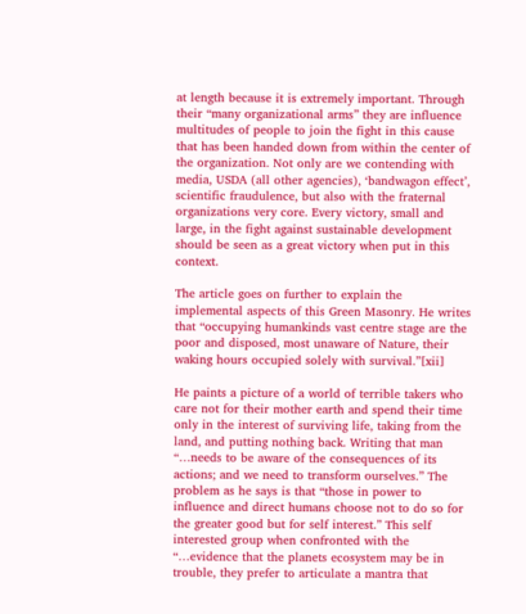at length because it is extremely important. Through their “many organizational arms” they are influence multitudes of people to join the fight in this cause that has been handed down from within the center of the organization. Not only are we contending with media, USDA (all other agencies), ‘bandwagon effect’, scientific fraudulence, but also with the fraternal organizations very core. Every victory, small and large, in the fight against sustainable development should be seen as a great victory when put in this context.

The article goes on further to explain the implemental aspects of this Green Masonry. He writes that “occupying humankinds vast centre stage are the poor and disposed, most unaware of Nature, their waking hours occupied solely with survival.”[xii]

He paints a picture of a world of terrible takers who care not for their mother earth and spend their time only in the interest of surviving life, taking from the land, and putting nothing back. Writing that man “…needs to be aware of the consequences of its actions; and we need to transform ourselves.” The problem as he says is that “those in power to influence and direct humans choose not to do so for the greater good but for self interest.” This self interested group when confronted with the “…evidence that the planets ecosystem may be in trouble, they prefer to articulate a mantra that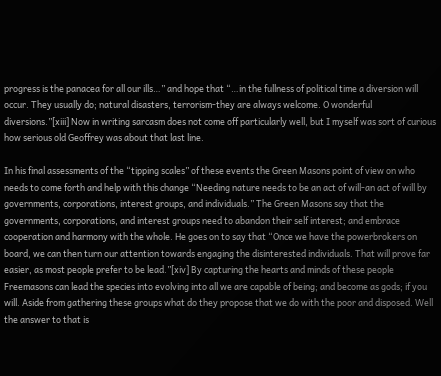progress is the panacea for all our ills…” and hope that “…in the fullness of political time a diversion will occur. They usually do; natural disasters, terrorism-they are always welcome. O wonderful diversions.”[xiii] Now in writing sarcasm does not come off particularly well, but I myself was sort of curious how serious old Geoffrey was about that last line.

In his final assessments of the “tipping scales” of these events the Green Masons point of view on who needs to come forth and help with this change “Needing nature needs to be an act of will-an act of will by governments, corporations, interest groups, and individuals.” The Green Masons say that the governments, corporations, and interest groups need to abandon their self interest; and embrace cooperation and harmony with the whole. He goes on to say that “Once we have the powerbrokers on board, we can then turn our attention towards engaging the disinterested individuals. That will prove far easier, as most people prefer to be lead.”[xiv] By capturing the hearts and minds of these people Freemasons can lead the species into evolving into all we are capable of being; and become as gods; if you will. Aside from gathering these groups what do they propose that we do with the poor and disposed. Well the answer to that is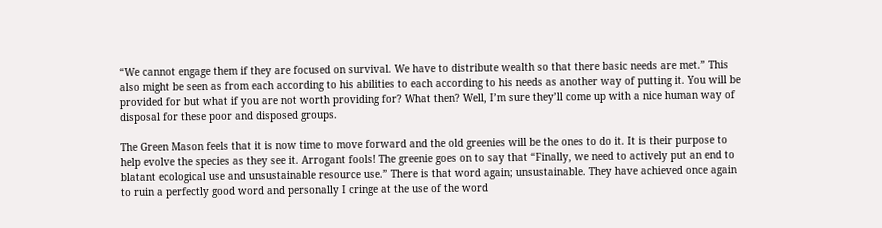“We cannot engage them if they are focused on survival. We have to distribute wealth so that there basic needs are met.” This also might be seen as from each according to his abilities to each according to his needs as another way of putting it. You will be provided for but what if you are not worth providing for? What then? Well, I’m sure they’ll come up with a nice human way of disposal for these poor and disposed groups.

The Green Mason feels that it is now time to move forward and the old greenies will be the ones to do it. It is their purpose to help evolve the species as they see it. Arrogant fools! The greenie goes on to say that “Finally, we need to actively put an end to blatant ecological use and unsustainable resource use.” There is that word again; unsustainable. They have achieved once again to ruin a perfectly good word and personally I cringe at the use of the word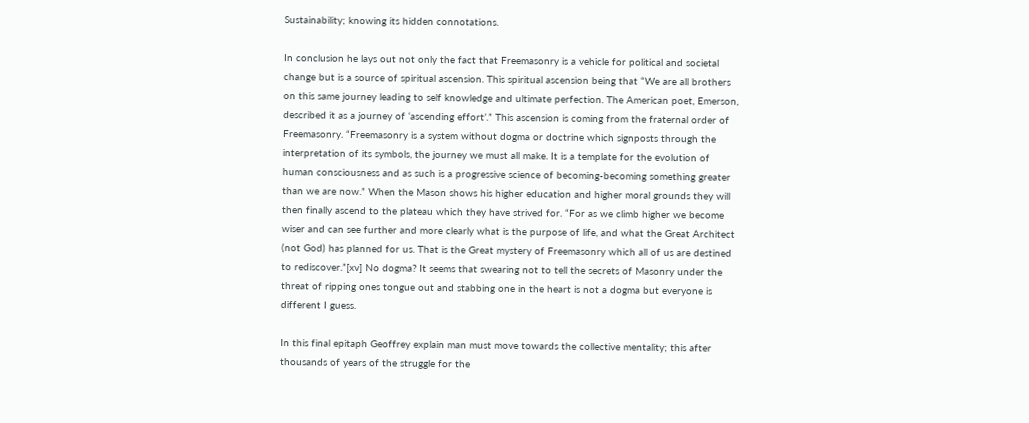Sustainability; knowing its hidden connotations.

In conclusion he lays out not only the fact that Freemasonry is a vehicle for political and societal change but is a source of spiritual ascension. This spiritual ascension being that “We are all brothers on this same journey leading to self knowledge and ultimate perfection. The American poet, Emerson, described it as a journey of ‘ascending effort’.” This ascension is coming from the fraternal order of Freemasonry. “Freemasonry is a system without dogma or doctrine which signposts through the interpretation of its symbols, the journey we must all make. It is a template for the evolution of human consciousness and as such is a progressive science of becoming-becoming something greater than we are now.” When the Mason shows his higher education and higher moral grounds they will then finally ascend to the plateau which they have strived for. “For as we climb higher we become wiser and can see further and more clearly what is the purpose of life, and what the Great Architect (not God) has planned for us. That is the Great mystery of Freemasonry which all of us are destined to rediscover.”[xv] No dogma? It seems that swearing not to tell the secrets of Masonry under the threat of ripping ones tongue out and stabbing one in the heart is not a dogma but everyone is different I guess.

In this final epitaph Geoffrey explain man must move towards the collective mentality; this after thousands of years of the struggle for the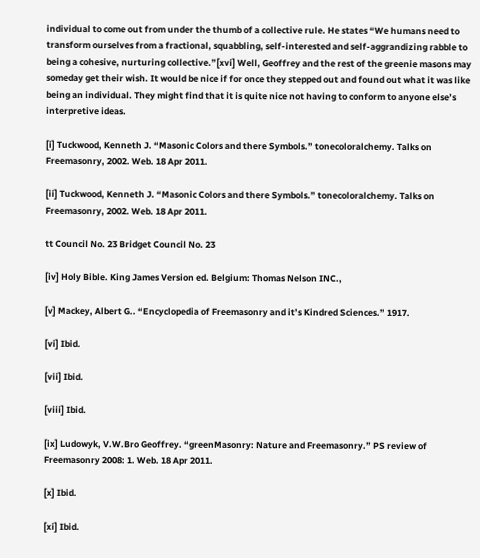individual to come out from under the thumb of a collective rule. He states “We humans need to transform ourselves from a fractional, squabbling, self-interested and self-aggrandizing rabble to being a cohesive, nurturing collective.”[xvi] Well, Geoffrey and the rest of the greenie masons may someday get their wish. It would be nice if for once they stepped out and found out what it was like being an individual. They might find that it is quite nice not having to conform to anyone else’s interpretive ideas.

[i] Tuckwood, Kenneth J. “Masonic Colors and there Symbols.” tonecoloralchemy. Talks on Freemasonry, 2002. Web. 18 Apr 2011.

[ii] Tuckwood, Kenneth J. “Masonic Colors and there Symbols.” tonecoloralchemy. Talks on Freemasonry, 2002. Web. 18 Apr 2011.

tt Council No. 23 Bridget Council No. 23

[iv] Holy Bible. King James Version ed. Belgium: Thomas Nelson INC.,

[v] Mackey, Albert G.. “Encyclopedia of Freemasonry and it’s Kindred Sciences.” 1917.

[vi] Ibid.

[vii] Ibid.

[viii] Ibid.

[ix] Ludowyk, V.W.Bro Geoffrey. “greenMasonry: Nature and Freemasonry.” PS review of Freemasonry 2008: 1. Web. 18 Apr 2011.

[x] Ibid.

[xi] Ibid.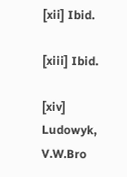[xii] Ibid.

[xiii] Ibid.

[xiv] Ludowyk, V.W.Bro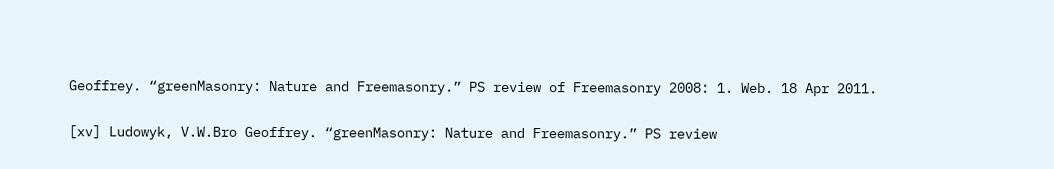Geoffrey. “greenMasonry: Nature and Freemasonry.” PS review of Freemasonry 2008: 1. Web. 18 Apr 2011.

[xv] Ludowyk, V.W.Bro Geoffrey. “greenMasonry: Nature and Freemasonry.” PS review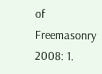of Freemasonry 2008: 1.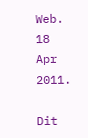Web. 18 Apr 2011.

Dit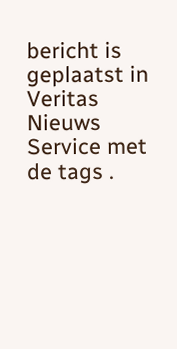bericht is geplaatst in Veritas Nieuws Service met de tags .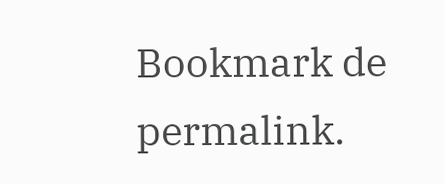Bookmark de permalink.